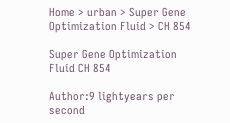Home > urban > Super Gene Optimization Fluid > CH 854

Super Gene Optimization Fluid CH 854

Author:9 lightyears per second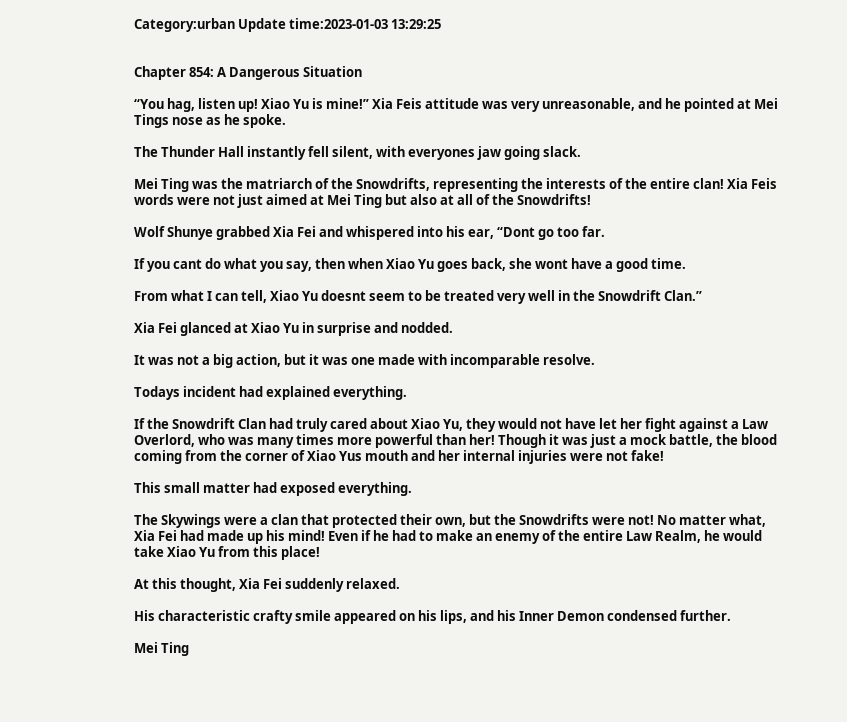Category:urban Update time:2023-01-03 13:29:25


Chapter 854: A Dangerous Situation

“You hag, listen up! Xiao Yu is mine!” Xia Feis attitude was very unreasonable, and he pointed at Mei Tings nose as he spoke.

The Thunder Hall instantly fell silent, with everyones jaw going slack.

Mei Ting was the matriarch of the Snowdrifts, representing the interests of the entire clan! Xia Feis words were not just aimed at Mei Ting but also at all of the Snowdrifts!

Wolf Shunye grabbed Xia Fei and whispered into his ear, “Dont go too far.

If you cant do what you say, then when Xiao Yu goes back, she wont have a good time.

From what I can tell, Xiao Yu doesnt seem to be treated very well in the Snowdrift Clan.”

Xia Fei glanced at Xiao Yu in surprise and nodded.

It was not a big action, but it was one made with incomparable resolve.

Todays incident had explained everything.

If the Snowdrift Clan had truly cared about Xiao Yu, they would not have let her fight against a Law Overlord, who was many times more powerful than her! Though it was just a mock battle, the blood coming from the corner of Xiao Yus mouth and her internal injuries were not fake!

This small matter had exposed everything.

The Skywings were a clan that protected their own, but the Snowdrifts were not! No matter what, Xia Fei had made up his mind! Even if he had to make an enemy of the entire Law Realm, he would take Xiao Yu from this place!

At this thought, Xia Fei suddenly relaxed.

His characteristic crafty smile appeared on his lips, and his Inner Demon condensed further.

Mei Ting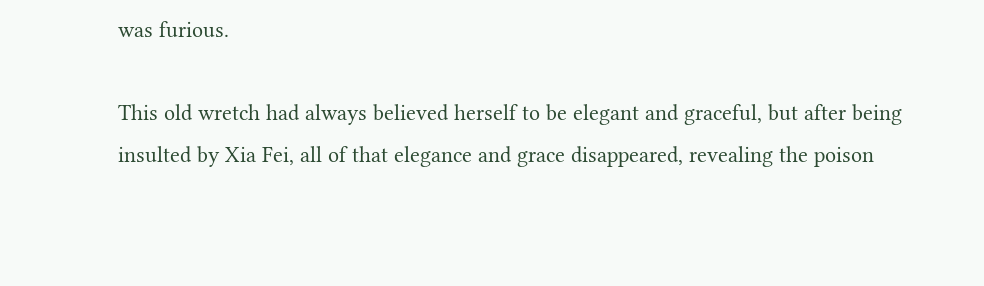was furious.

This old wretch had always believed herself to be elegant and graceful, but after being insulted by Xia Fei, all of that elegance and grace disappeared, revealing the poison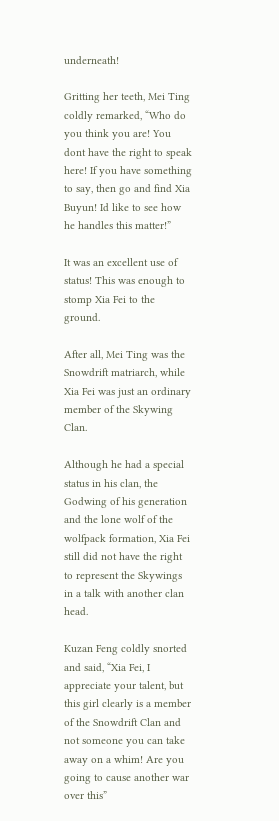underneath!

Gritting her teeth, Mei Ting coldly remarked, “Who do you think you are! You dont have the right to speak here! If you have something to say, then go and find Xia Buyun! Id like to see how he handles this matter!”

It was an excellent use of status! This was enough to stomp Xia Fei to the ground.

After all, Mei Ting was the Snowdrift matriarch, while Xia Fei was just an ordinary member of the Skywing Clan.

Although he had a special status in his clan, the Godwing of his generation and the lone wolf of the wolfpack formation, Xia Fei still did not have the right to represent the Skywings in a talk with another clan head.

Kuzan Feng coldly snorted and said, “Xia Fei, I appreciate your talent, but this girl clearly is a member of the Snowdrift Clan and not someone you can take away on a whim! Are you going to cause another war over this”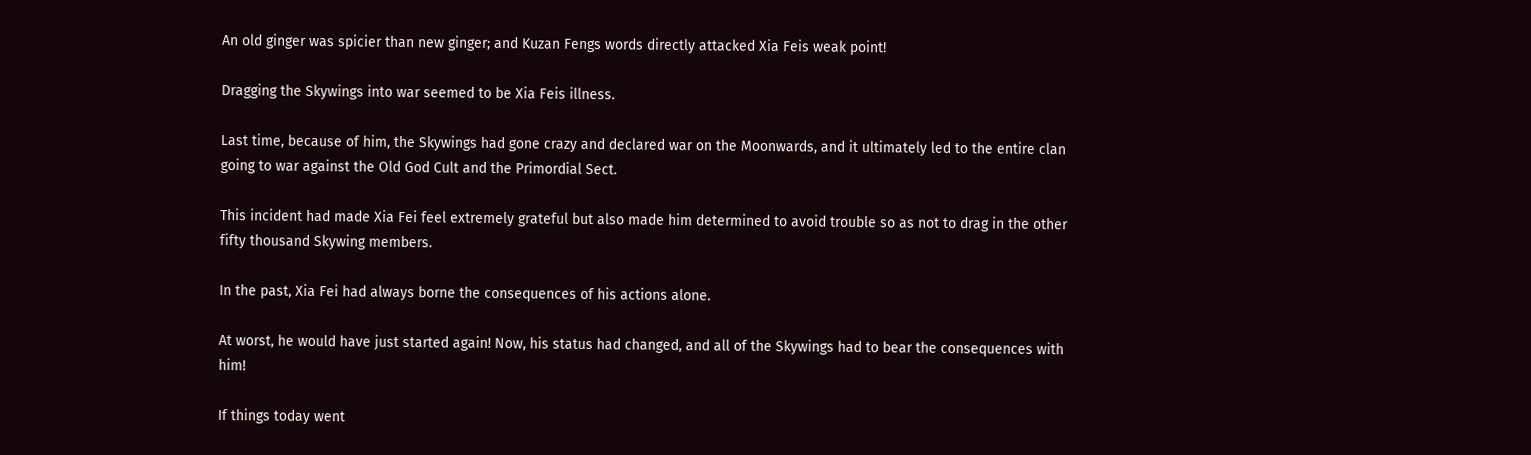An old ginger was spicier than new ginger; and Kuzan Fengs words directly attacked Xia Feis weak point!

Dragging the Skywings into war seemed to be Xia Feis illness.

Last time, because of him, the Skywings had gone crazy and declared war on the Moonwards, and it ultimately led to the entire clan going to war against the Old God Cult and the Primordial Sect.

This incident had made Xia Fei feel extremely grateful but also made him determined to avoid trouble so as not to drag in the other fifty thousand Skywing members.

In the past, Xia Fei had always borne the consequences of his actions alone.

At worst, he would have just started again! Now, his status had changed, and all of the Skywings had to bear the consequences with him!

If things today went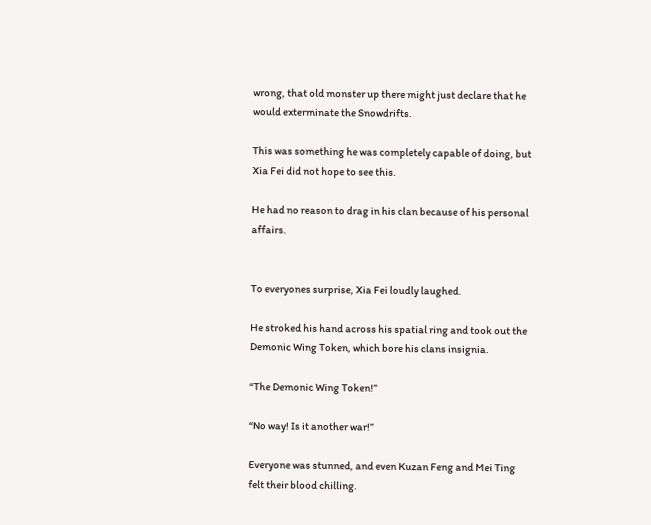wrong, that old monster up there might just declare that he would exterminate the Snowdrifts.

This was something he was completely capable of doing, but Xia Fei did not hope to see this.

He had no reason to drag in his clan because of his personal affairs.


To everyones surprise, Xia Fei loudly laughed.

He stroked his hand across his spatial ring and took out the Demonic Wing Token, which bore his clans insignia.

“The Demonic Wing Token!”

“No way! Is it another war!”

Everyone was stunned, and even Kuzan Feng and Mei Ting felt their blood chilling.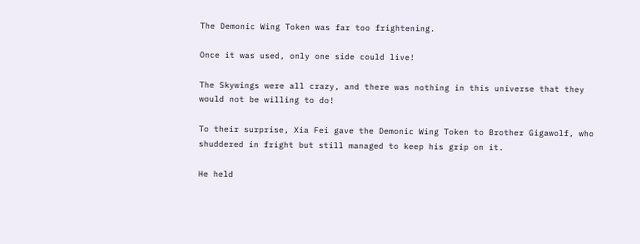The Demonic Wing Token was far too frightening.

Once it was used, only one side could live!

The Skywings were all crazy, and there was nothing in this universe that they would not be willing to do!

To their surprise, Xia Fei gave the Demonic Wing Token to Brother Gigawolf, who shuddered in fright but still managed to keep his grip on it.

He held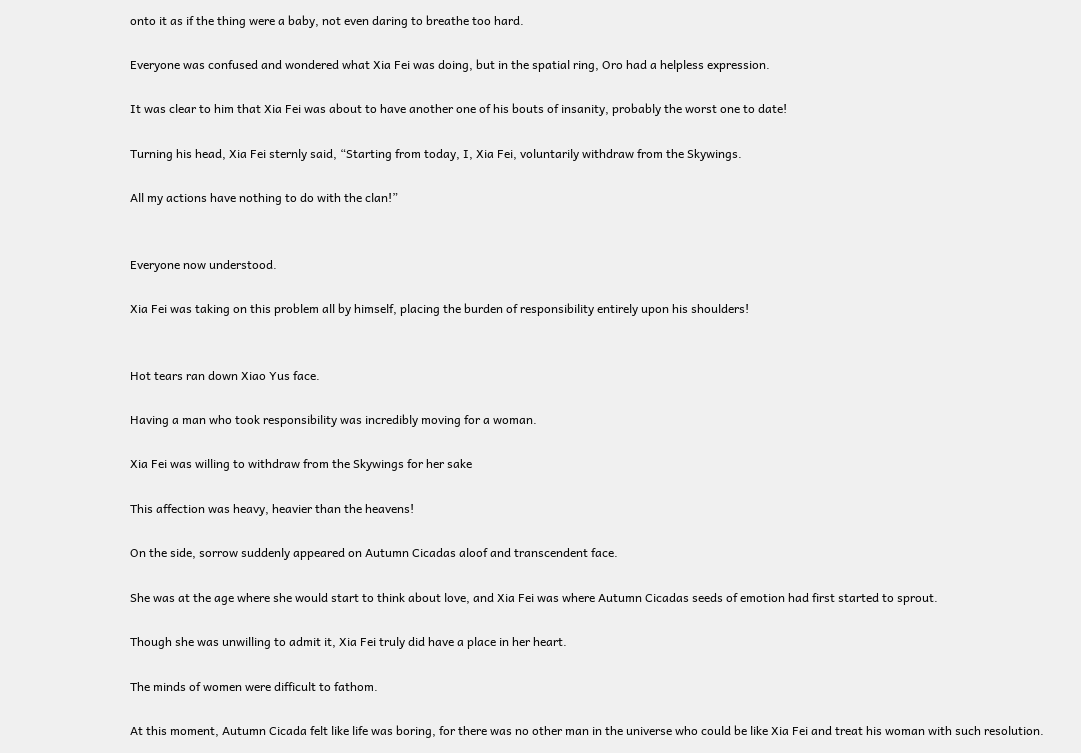onto it as if the thing were a baby, not even daring to breathe too hard.

Everyone was confused and wondered what Xia Fei was doing, but in the spatial ring, Oro had a helpless expression.

It was clear to him that Xia Fei was about to have another one of his bouts of insanity, probably the worst one to date!

Turning his head, Xia Fei sternly said, “Starting from today, I, Xia Fei, voluntarily withdraw from the Skywings.

All my actions have nothing to do with the clan!”


Everyone now understood.

Xia Fei was taking on this problem all by himself, placing the burden of responsibility entirely upon his shoulders!


Hot tears ran down Xiao Yus face.

Having a man who took responsibility was incredibly moving for a woman.

Xia Fei was willing to withdraw from the Skywings for her sake

This affection was heavy, heavier than the heavens!

On the side, sorrow suddenly appeared on Autumn Cicadas aloof and transcendent face.

She was at the age where she would start to think about love, and Xia Fei was where Autumn Cicadas seeds of emotion had first started to sprout.

Though she was unwilling to admit it, Xia Fei truly did have a place in her heart.

The minds of women were difficult to fathom.

At this moment, Autumn Cicada felt like life was boring, for there was no other man in the universe who could be like Xia Fei and treat his woman with such resolution.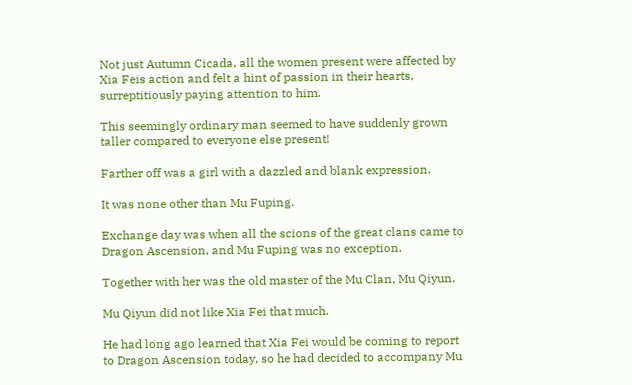Not just Autumn Cicada, all the women present were affected by Xia Feis action and felt a hint of passion in their hearts, surreptitiously paying attention to him.

This seemingly ordinary man seemed to have suddenly grown taller compared to everyone else present!

Farther off was a girl with a dazzled and blank expression.

It was none other than Mu Fuping.

Exchange day was when all the scions of the great clans came to Dragon Ascension, and Mu Fuping was no exception.

Together with her was the old master of the Mu Clan, Mu Qiyun.

Mu Qiyun did not like Xia Fei that much.

He had long ago learned that Xia Fei would be coming to report to Dragon Ascension today, so he had decided to accompany Mu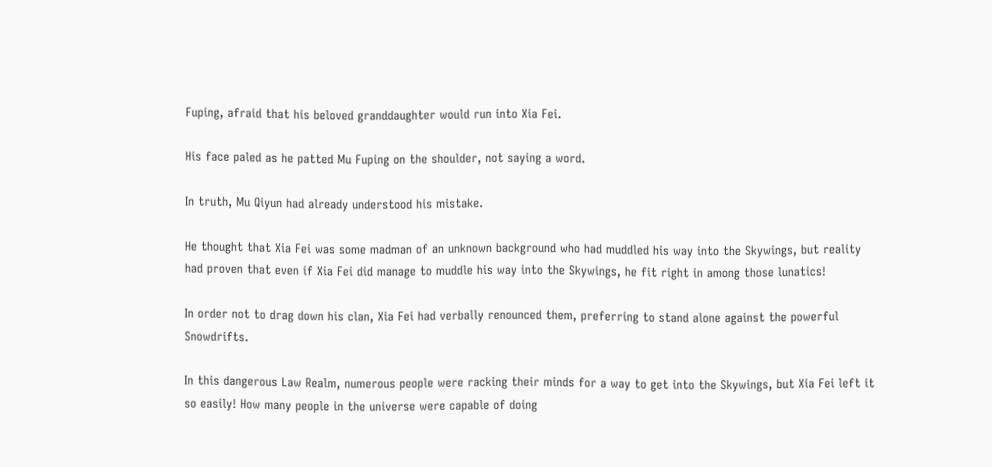Fuping, afraid that his beloved granddaughter would run into Xia Fei.

His face paled as he patted Mu Fuping on the shoulder, not saying a word.

In truth, Mu Qiyun had already understood his mistake.

He thought that Xia Fei was some madman of an unknown background who had muddled his way into the Skywings, but reality had proven that even if Xia Fei did manage to muddle his way into the Skywings, he fit right in among those lunatics!

In order not to drag down his clan, Xia Fei had verbally renounced them, preferring to stand alone against the powerful Snowdrifts.

In this dangerous Law Realm, numerous people were racking their minds for a way to get into the Skywings, but Xia Fei left it so easily! How many people in the universe were capable of doing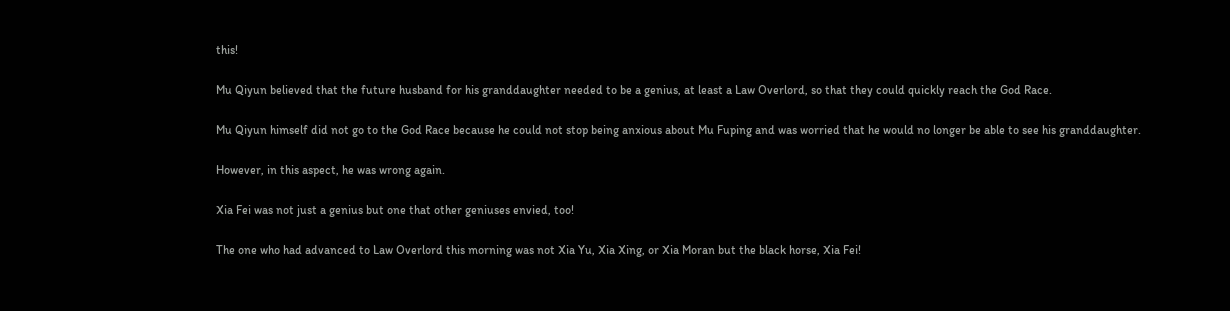this!

Mu Qiyun believed that the future husband for his granddaughter needed to be a genius, at least a Law Overlord, so that they could quickly reach the God Race.

Mu Qiyun himself did not go to the God Race because he could not stop being anxious about Mu Fuping and was worried that he would no longer be able to see his granddaughter.

However, in this aspect, he was wrong again.

Xia Fei was not just a genius but one that other geniuses envied, too!

The one who had advanced to Law Overlord this morning was not Xia Yu, Xia Xing, or Xia Moran but the black horse, Xia Fei!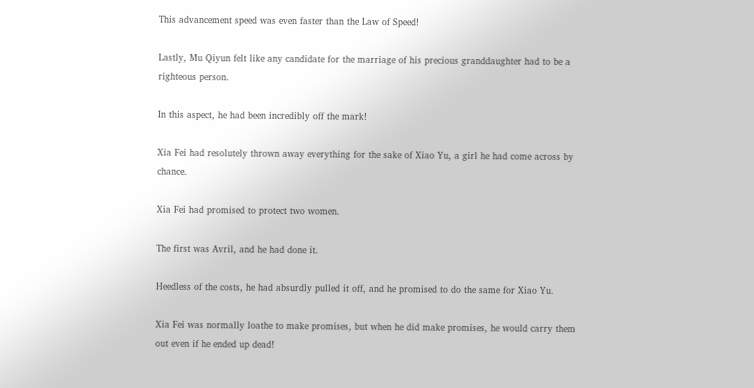This advancement speed was even faster than the Law of Speed!

Lastly, Mu Qiyun felt like any candidate for the marriage of his precious granddaughter had to be a righteous person.

In this aspect, he had been incredibly off the mark!

Xia Fei had resolutely thrown away everything for the sake of Xiao Yu, a girl he had come across by chance.

Xia Fei had promised to protect two women.

The first was Avril, and he had done it.

Heedless of the costs, he had absurdly pulled it off, and he promised to do the same for Xiao Yu.

Xia Fei was normally loathe to make promises, but when he did make promises, he would carry them out even if he ended up dead!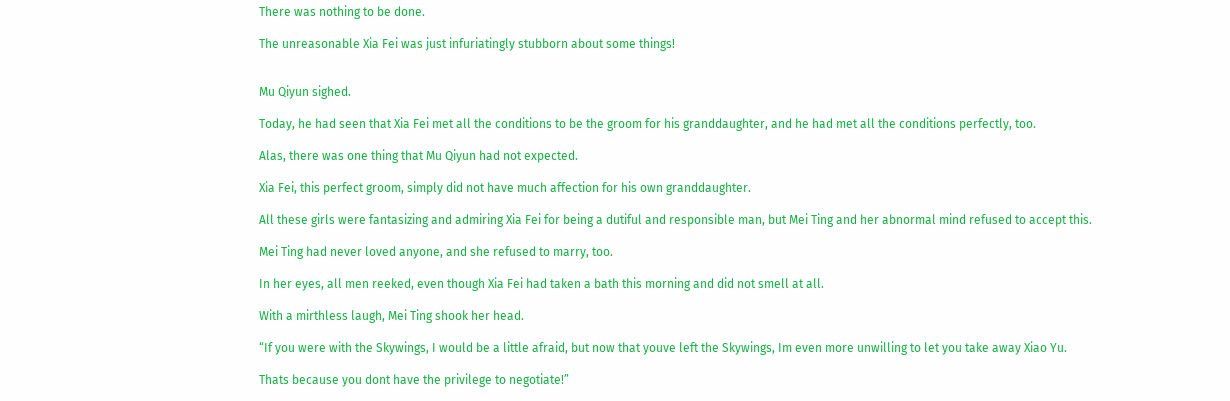There was nothing to be done.

The unreasonable Xia Fei was just infuriatingly stubborn about some things!


Mu Qiyun sighed.

Today, he had seen that Xia Fei met all the conditions to be the groom for his granddaughter, and he had met all the conditions perfectly, too.

Alas, there was one thing that Mu Qiyun had not expected.

Xia Fei, this perfect groom, simply did not have much affection for his own granddaughter.

All these girls were fantasizing and admiring Xia Fei for being a dutiful and responsible man, but Mei Ting and her abnormal mind refused to accept this.

Mei Ting had never loved anyone, and she refused to marry, too.

In her eyes, all men reeked, even though Xia Fei had taken a bath this morning and did not smell at all.

With a mirthless laugh, Mei Ting shook her head.

“If you were with the Skywings, I would be a little afraid, but now that youve left the Skywings, Im even more unwilling to let you take away Xiao Yu.

Thats because you dont have the privilege to negotiate!”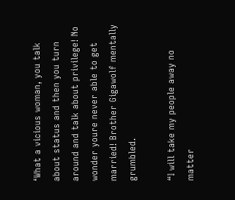‘What a vicious woman, you talk about status and then you turn around and talk about privilege! No wonder youre never able to get married! Brother Gigawolf mentally grumbled.

“I will take my people away no matter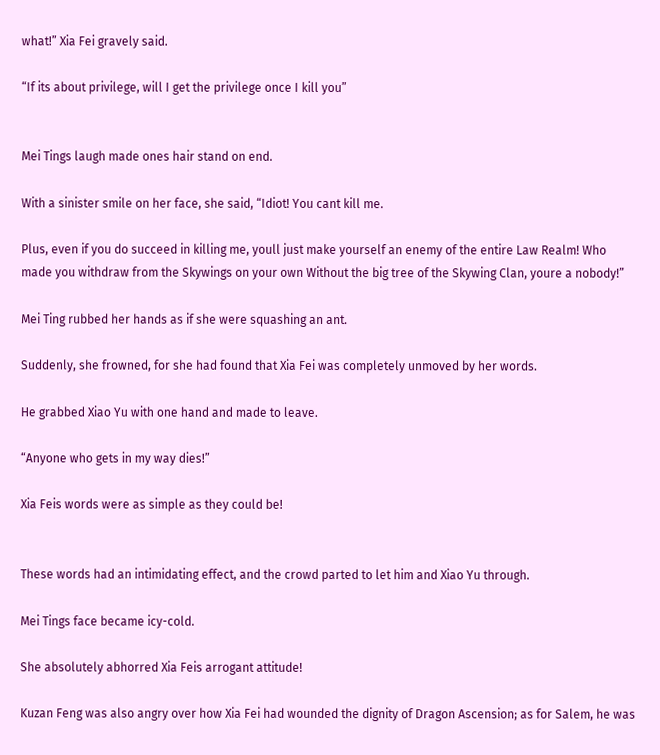what!” Xia Fei gravely said.

“If its about privilege, will I get the privilege once I kill you”


Mei Tings laugh made ones hair stand on end.

With a sinister smile on her face, she said, “Idiot! You cant kill me.

Plus, even if you do succeed in killing me, youll just make yourself an enemy of the entire Law Realm! Who made you withdraw from the Skywings on your own Without the big tree of the Skywing Clan, youre a nobody!”

Mei Ting rubbed her hands as if she were squashing an ant.

Suddenly, she frowned, for she had found that Xia Fei was completely unmoved by her words.

He grabbed Xiao Yu with one hand and made to leave.

“Anyone who gets in my way dies!”

Xia Feis words were as simple as they could be!


These words had an intimidating effect, and the crowd parted to let him and Xiao Yu through.

Mei Tings face became icy-cold.

She absolutely abhorred Xia Feis arrogant attitude!

Kuzan Feng was also angry over how Xia Fei had wounded the dignity of Dragon Ascension; as for Salem, he was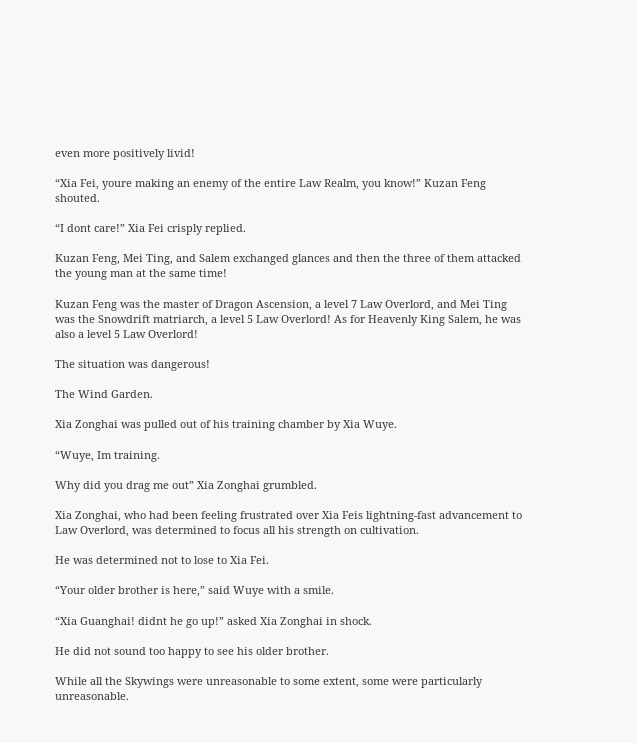even more positively livid!

“Xia Fei, youre making an enemy of the entire Law Realm, you know!” Kuzan Feng shouted.

“I dont care!” Xia Fei crisply replied.

Kuzan Feng, Mei Ting, and Salem exchanged glances and then the three of them attacked the young man at the same time!

Kuzan Feng was the master of Dragon Ascension, a level 7 Law Overlord, and Mei Ting was the Snowdrift matriarch, a level 5 Law Overlord! As for Heavenly King Salem, he was also a level 5 Law Overlord!

The situation was dangerous!

The Wind Garden.

Xia Zonghai was pulled out of his training chamber by Xia Wuye.

“Wuye, Im training.

Why did you drag me out” Xia Zonghai grumbled.

Xia Zonghai, who had been feeling frustrated over Xia Feis lightning-fast advancement to Law Overlord, was determined to focus all his strength on cultivation.

He was determined not to lose to Xia Fei.

“Your older brother is here,” said Wuye with a smile.

“Xia Guanghai! didnt he go up!” asked Xia Zonghai in shock.

He did not sound too happy to see his older brother.

While all the Skywings were unreasonable to some extent, some were particularly unreasonable.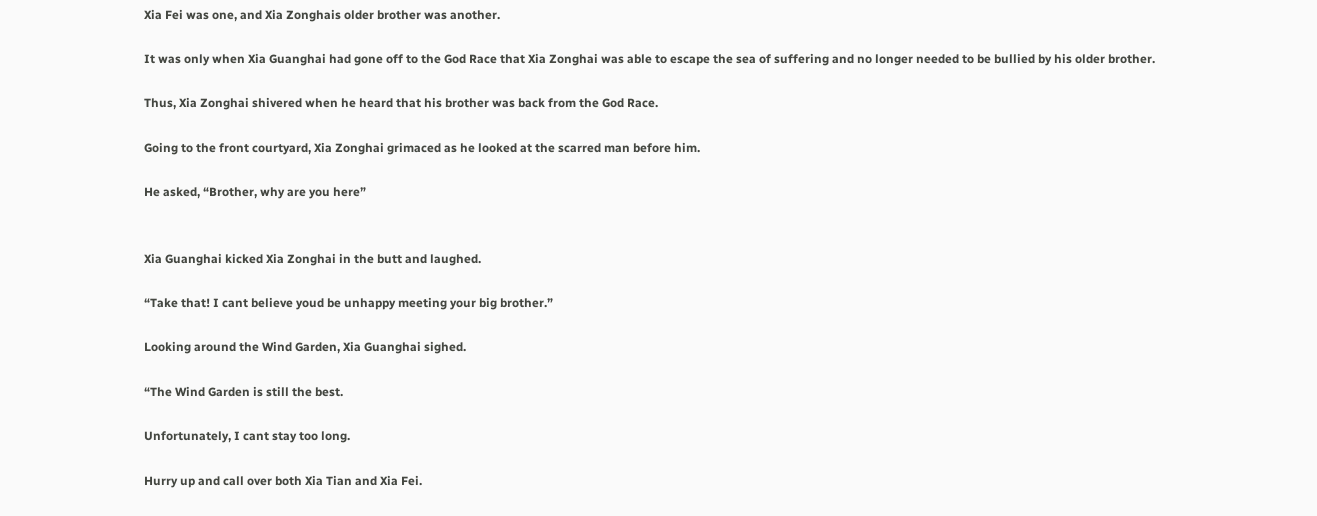Xia Fei was one, and Xia Zonghais older brother was another.

It was only when Xia Guanghai had gone off to the God Race that Xia Zonghai was able to escape the sea of suffering and no longer needed to be bullied by his older brother.

Thus, Xia Zonghai shivered when he heard that his brother was back from the God Race.

Going to the front courtyard, Xia Zonghai grimaced as he looked at the scarred man before him.

He asked, “Brother, why are you here”


Xia Guanghai kicked Xia Zonghai in the butt and laughed.

“Take that! I cant believe youd be unhappy meeting your big brother.”

Looking around the Wind Garden, Xia Guanghai sighed.

“The Wind Garden is still the best.

Unfortunately, I cant stay too long.

Hurry up and call over both Xia Tian and Xia Fei.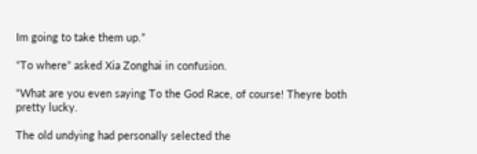Im going to take them up.”

“To where” asked Xia Zonghai in confusion.

“What are you even saying To the God Race, of course! Theyre both pretty lucky.

The old undying had personally selected the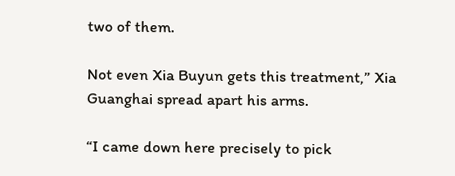two of them.

Not even Xia Buyun gets this treatment,” Xia Guanghai spread apart his arms.

“I came down here precisely to pick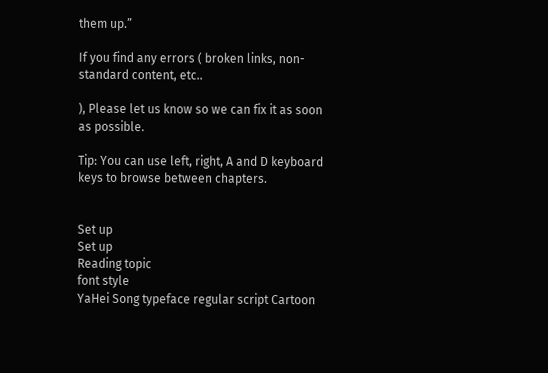them up.”

If you find any errors ( broken links, non-standard content, etc..

), Please let us know so we can fix it as soon as possible.

Tip: You can use left, right, A and D keyboard keys to browse between chapters.


Set up
Set up
Reading topic
font style
YaHei Song typeface regular script Cartoon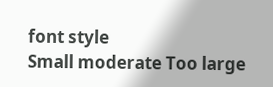font style
Small moderate Too large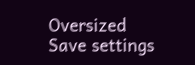Oversized
Save settings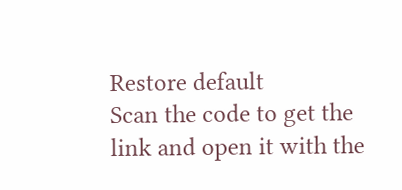Restore default
Scan the code to get the link and open it with the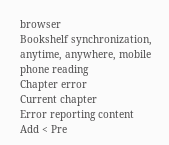browser
Bookshelf synchronization, anytime, anywhere, mobile phone reading
Chapter error
Current chapter
Error reporting content
Add < Pre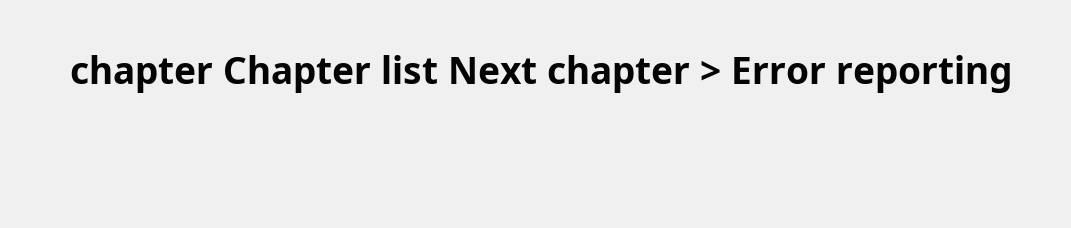chapter Chapter list Next chapter > Error reporting